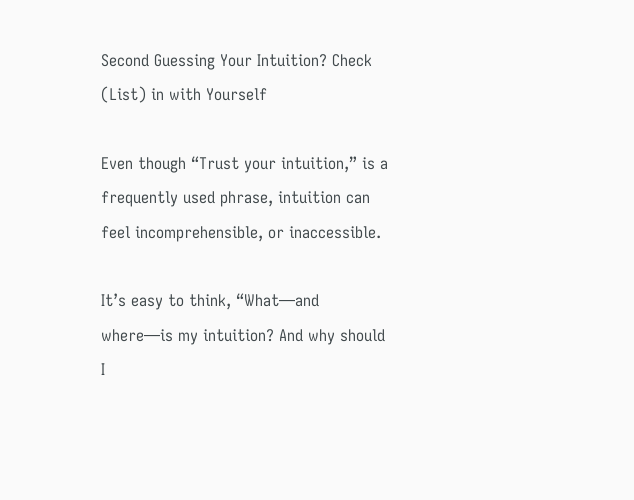Second Guessing Your Intuition? Check (List) in with Yourself

Even though “Trust your intuition,” is a frequently used phrase, intuition can feel incomprehensible, or inaccessible.

It’s easy to think, “What—and where—is my intuition? And why should I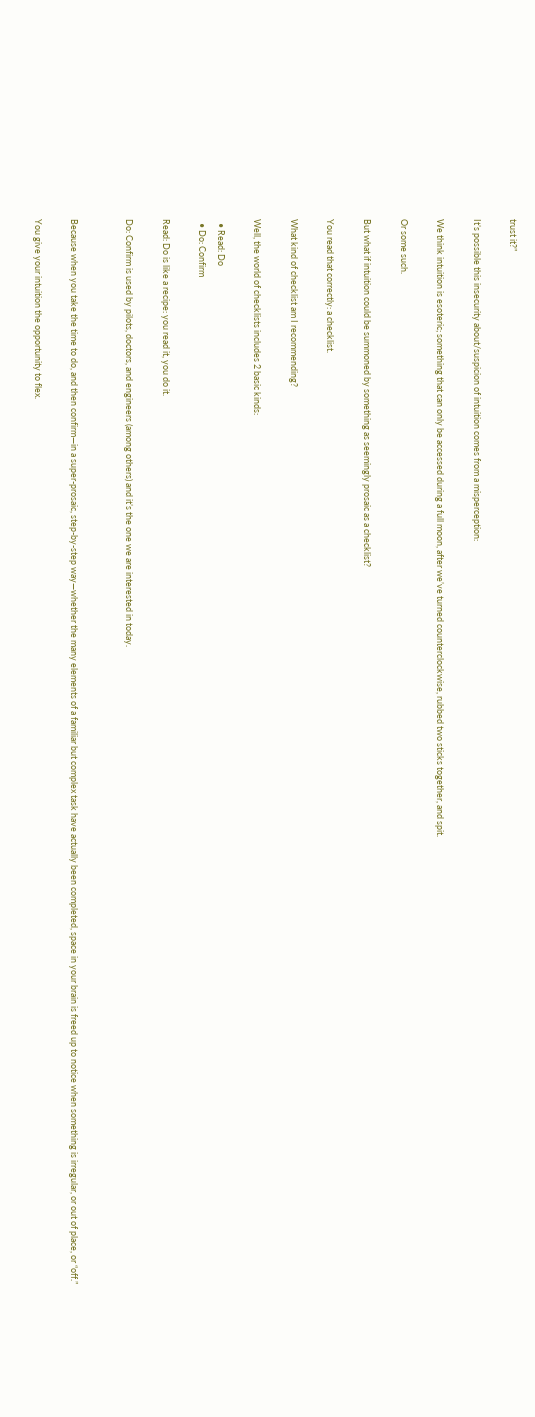trust it?”

It’s possible this insecurity about/suspicion of intuition comes from a misperception:

We think intuition is esoteric; something that can only be accessed during a full moon, after we’ve turned counterclockwise, rubbed two sticks together, and spit.

Or some such.

But what if intuition could be summoned by something as seemingly prosaic as a checklist?

You read that correctly: a checklist.

What kind of checklist am I recommending?

Well, the world of checklists includes 2 basic kinds:

  • Read: Do
  • Do: Confirm

Read: Do is like a recipe: you read it, you do it.

Do: Confirm is used by pilots, doctors, and engineers (among others) and it’s the one we are interested in today.


Because when you take the time to do, and then confirm—in a super-prosaic, step-by-step way—whether the many elements of a familiar but complex task have actually been completed, space in your brain is freed up to notice when something is irregular, or out of place, or “off.”

You give your intuition the opportunity to flex.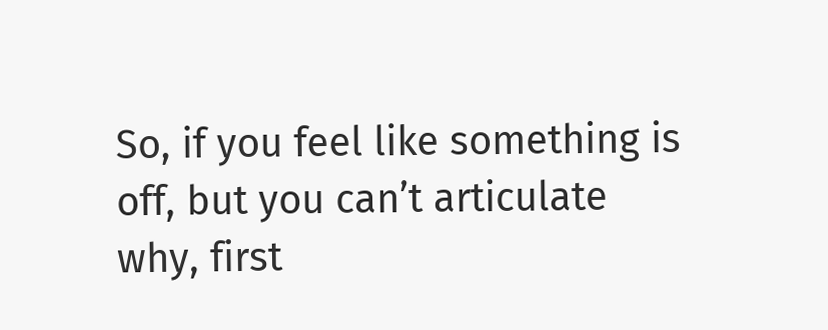So, if you feel like something is off, but you can’t articulate why, first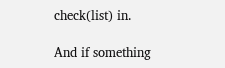check(list) in.

And if something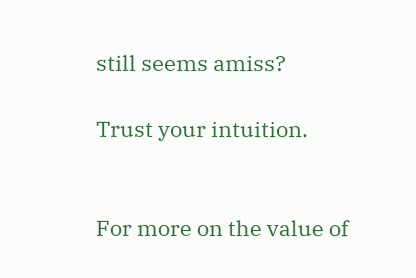still seems amiss?

Trust your intuition.


For more on the value of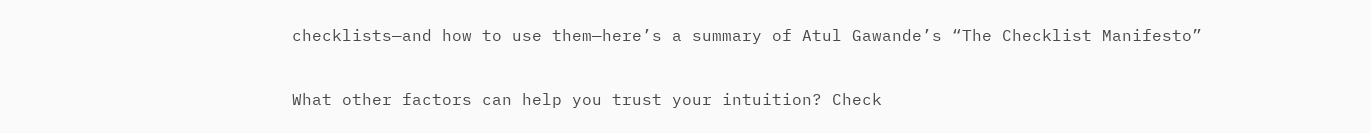checklists—and how to use them—here’s a summary of Atul Gawande’s “The Checklist Manifesto”

What other factors can help you trust your intuition? Check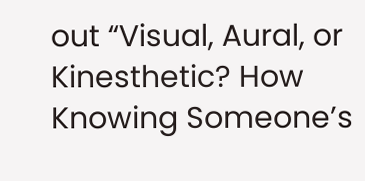out “Visual, Aural, or Kinesthetic? How Knowing Someone’s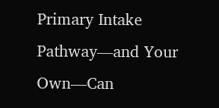Primary Intake Pathway—and Your Own—Can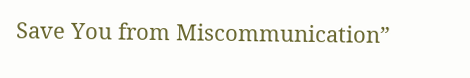Save You from Miscommunication”